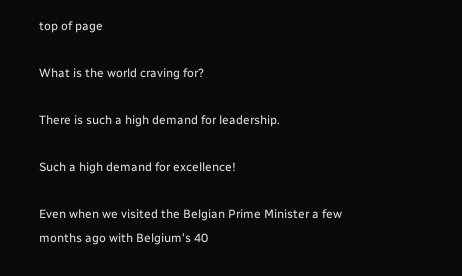top of page

What is the world craving for?

There is such a high demand for leadership.

Such a high demand for excellence!

Even when we visited the Belgian Prime Minister a few months ago with Belgium's 40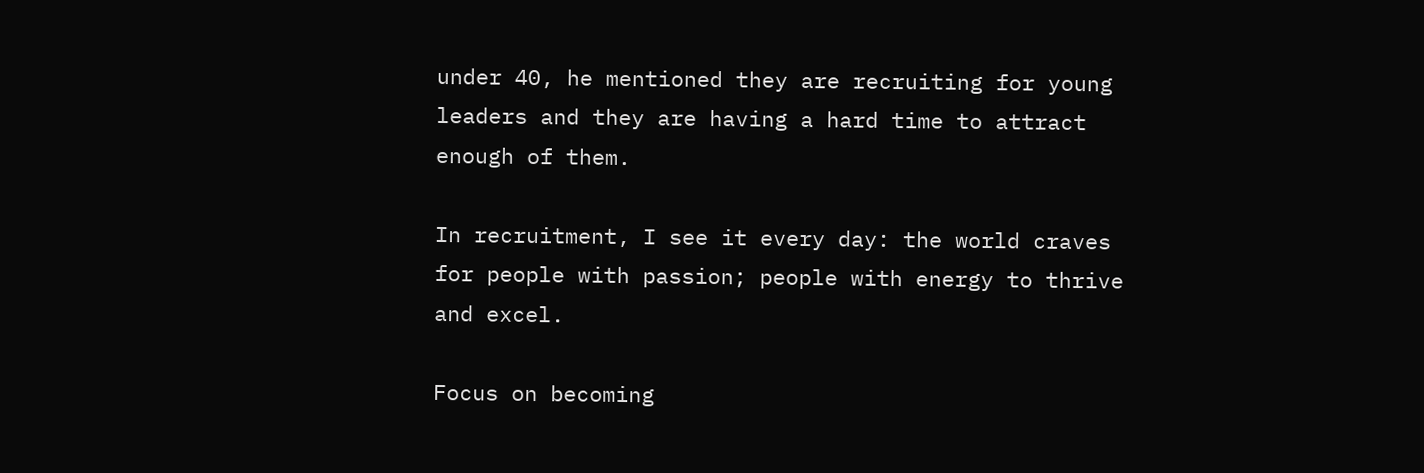under 40, he mentioned they are recruiting for young leaders and they are having a hard time to attract enough of them.

In recruitment, I see it every day: the world craves for people with passion; people with energy to thrive and excel.

Focus on becoming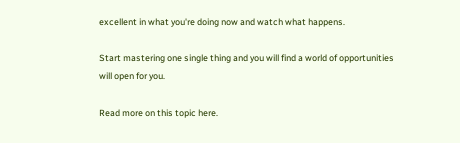excellent in what you're doing now and watch what happens.

Start mastering one single thing and you will find a world of opportunities will open for you.

Read more on this topic here.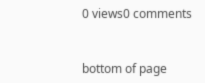0 views0 comments


bottom of page